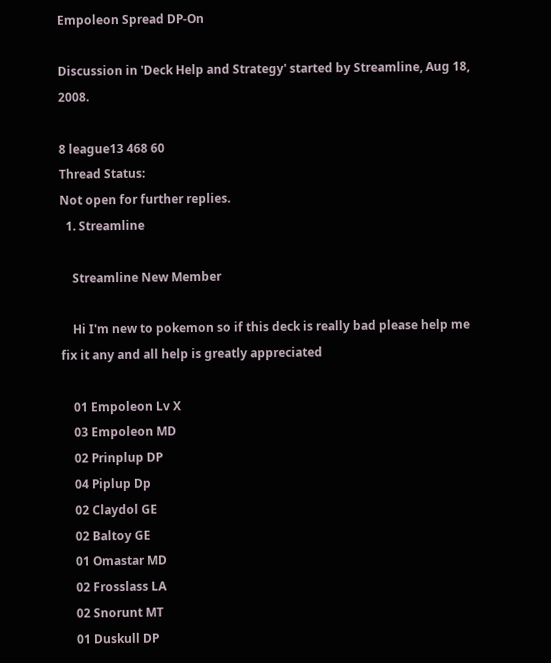Empoleon Spread DP-On

Discussion in 'Deck Help and Strategy' started by Streamline, Aug 18, 2008.

8 league13 468 60
Thread Status:
Not open for further replies.
  1. Streamline

    Streamline New Member

    Hi I'm new to pokemon so if this deck is really bad please help me fix it any and all help is greatly appreciated

    01 Empoleon Lv X
    03 Empoleon MD
    02 Prinplup DP
    04 Piplup Dp
    02 Claydol GE
    02 Baltoy GE
    01 Omastar MD
    02 Frosslass LA
    02 Snorunt MT
    01 Duskull DP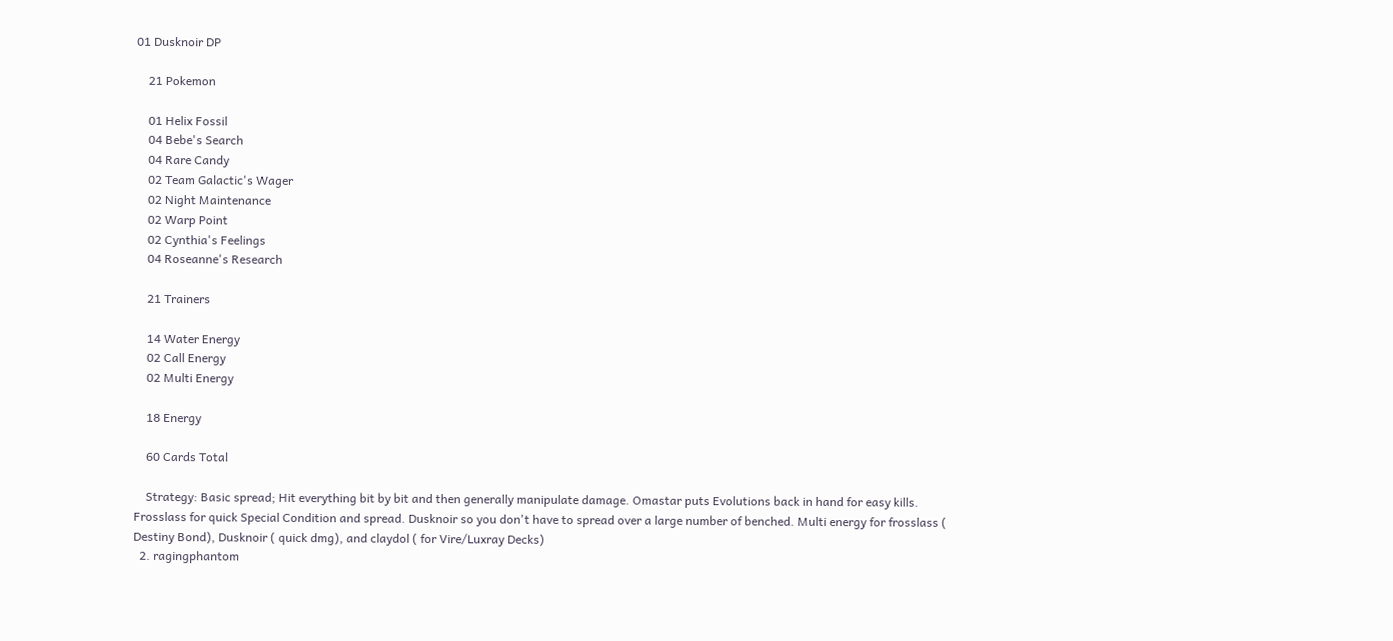01 Dusknoir DP

    21 Pokemon

    01 Helix Fossil
    04 Bebe's Search
    04 Rare Candy
    02 Team Galactic's Wager
    02 Night Maintenance
    02 Warp Point
    02 Cynthia's Feelings
    04 Roseanne's Research

    21 Trainers

    14 Water Energy
    02 Call Energy
    02 Multi Energy

    18 Energy

    60 Cards Total

    Strategy: Basic spread; Hit everything bit by bit and then generally manipulate damage. Omastar puts Evolutions back in hand for easy kills. Frosslass for quick Special Condition and spread. Dusknoir so you don't have to spread over a large number of benched. Multi energy for frosslass ( Destiny Bond), Dusknoir ( quick dmg), and claydol ( for Vire/Luxray Decks)
  2. ragingphantom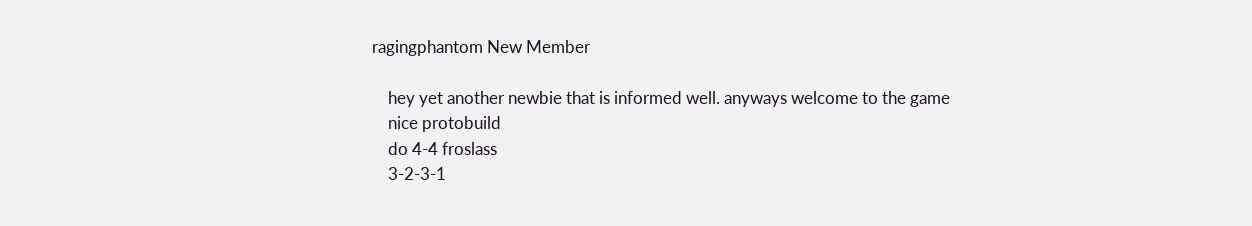ragingphantom New Member

    hey yet another newbie that is informed well. anyways welcome to the game
    nice protobuild
    do 4-4 froslass
    3-2-3-1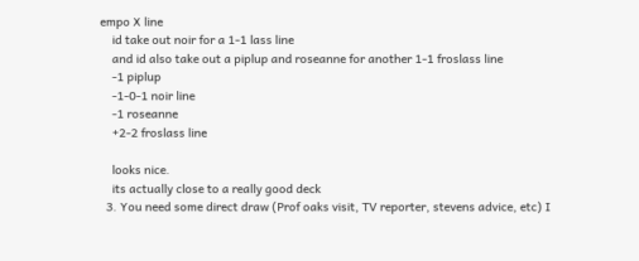empo X line
    id take out noir for a 1-1 lass line
    and id also take out a piplup and roseanne for another 1-1 froslass line
    -1 piplup
    -1-0-1 noir line
    -1 roseanne
    +2-2 froslass line

    looks nice.
    its actually close to a really good deck
  3. You need some direct draw (Prof oaks visit, TV reporter, stevens advice, etc) I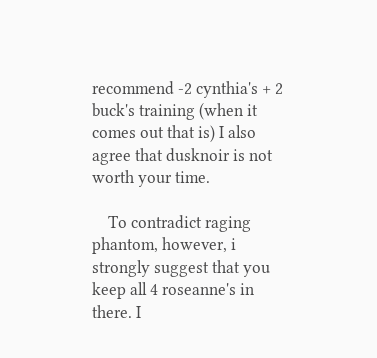recommend -2 cynthia's + 2 buck's training (when it comes out that is) I also agree that dusknoir is not worth your time.

    To contradict raging phantom, however, i strongly suggest that you keep all 4 roseanne's in there. I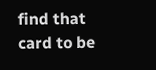find that card to be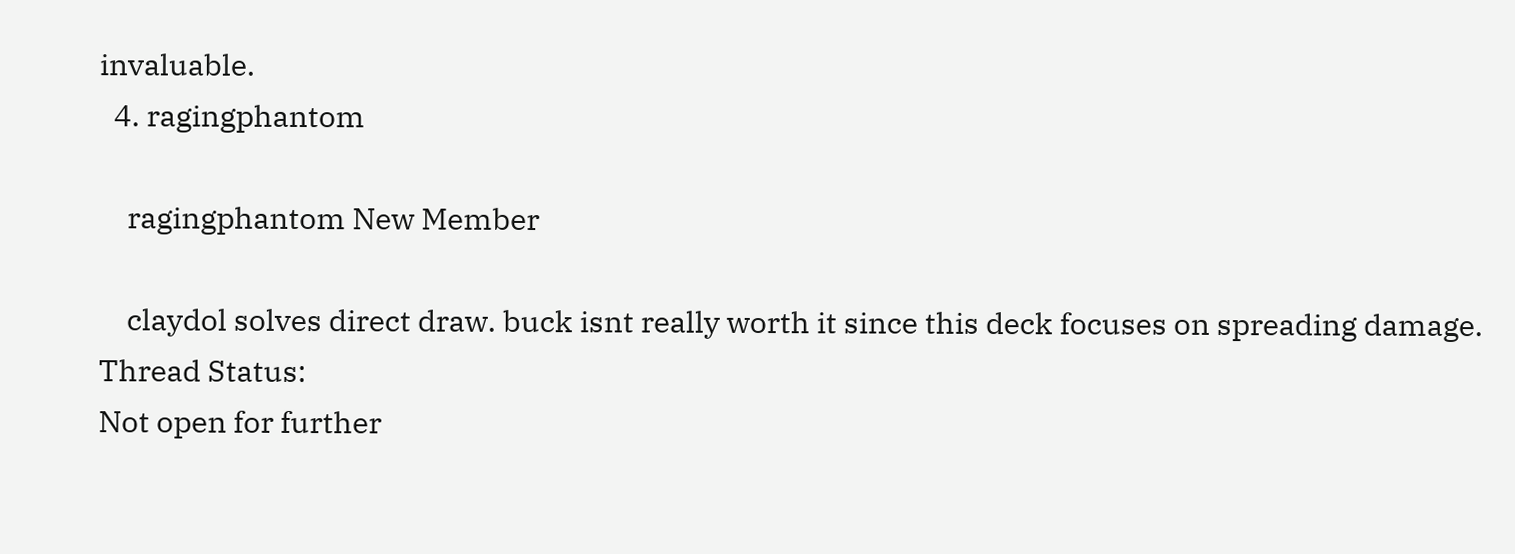invaluable.
  4. ragingphantom

    ragingphantom New Member

    claydol solves direct draw. buck isnt really worth it since this deck focuses on spreading damage.
Thread Status:
Not open for further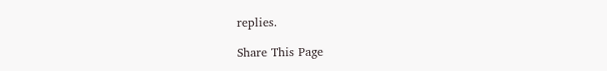replies.

Share This Page